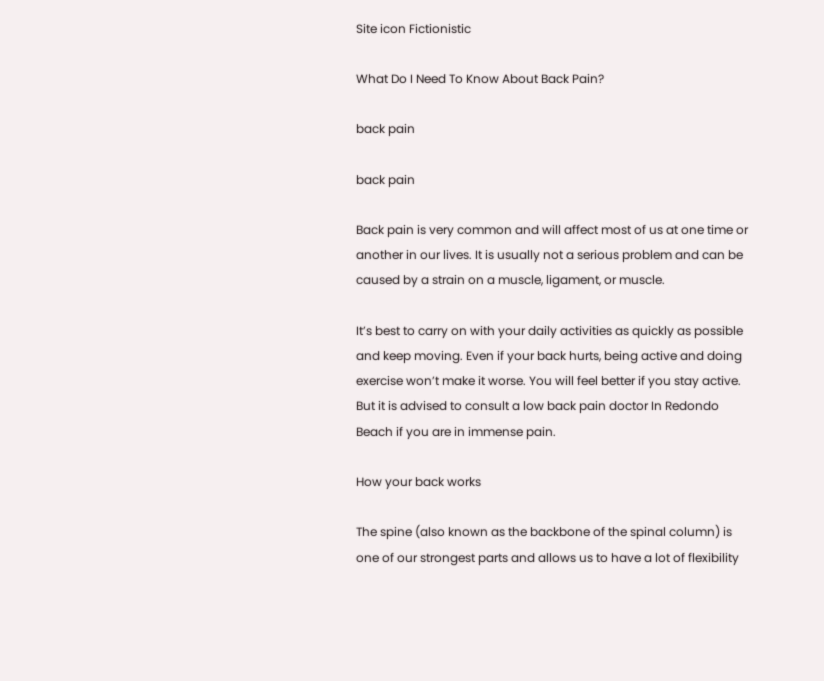Site icon Fictionistic

What Do I Need To Know About Back Pain?

back pain

back pain

Back pain is very common and will affect most of us at one time or another in our lives. It is usually not a serious problem and can be caused by a strain on a muscle, ligament, or muscle.

It’s best to carry on with your daily activities as quickly as possible and keep moving. Even if your back hurts, being active and doing exercise won’t make it worse. You will feel better if you stay active. But it is advised to consult a low back pain doctor In Redondo Beach if you are in immense pain.

How your back works

The spine (also known as the backbone of the spinal column) is one of our strongest parts and allows us to have a lot of flexibility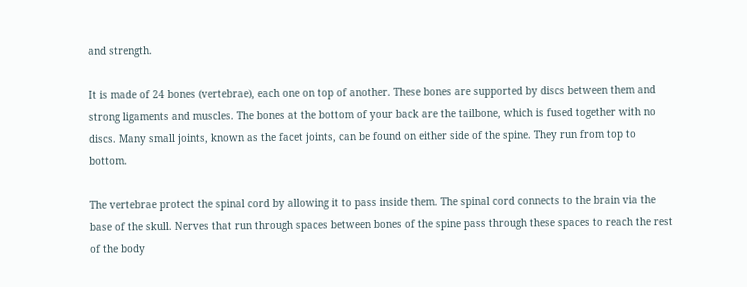and strength.

It is made of 24 bones (vertebrae), each one on top of another. These bones are supported by discs between them and strong ligaments and muscles. The bones at the bottom of your back are the tailbone, which is fused together with no discs. Many small joints, known as the facet joints, can be found on either side of the spine. They run from top to bottom.

The vertebrae protect the spinal cord by allowing it to pass inside them. The spinal cord connects to the brain via the base of the skull. Nerves that run through spaces between bones of the spine pass through these spaces to reach the rest of the body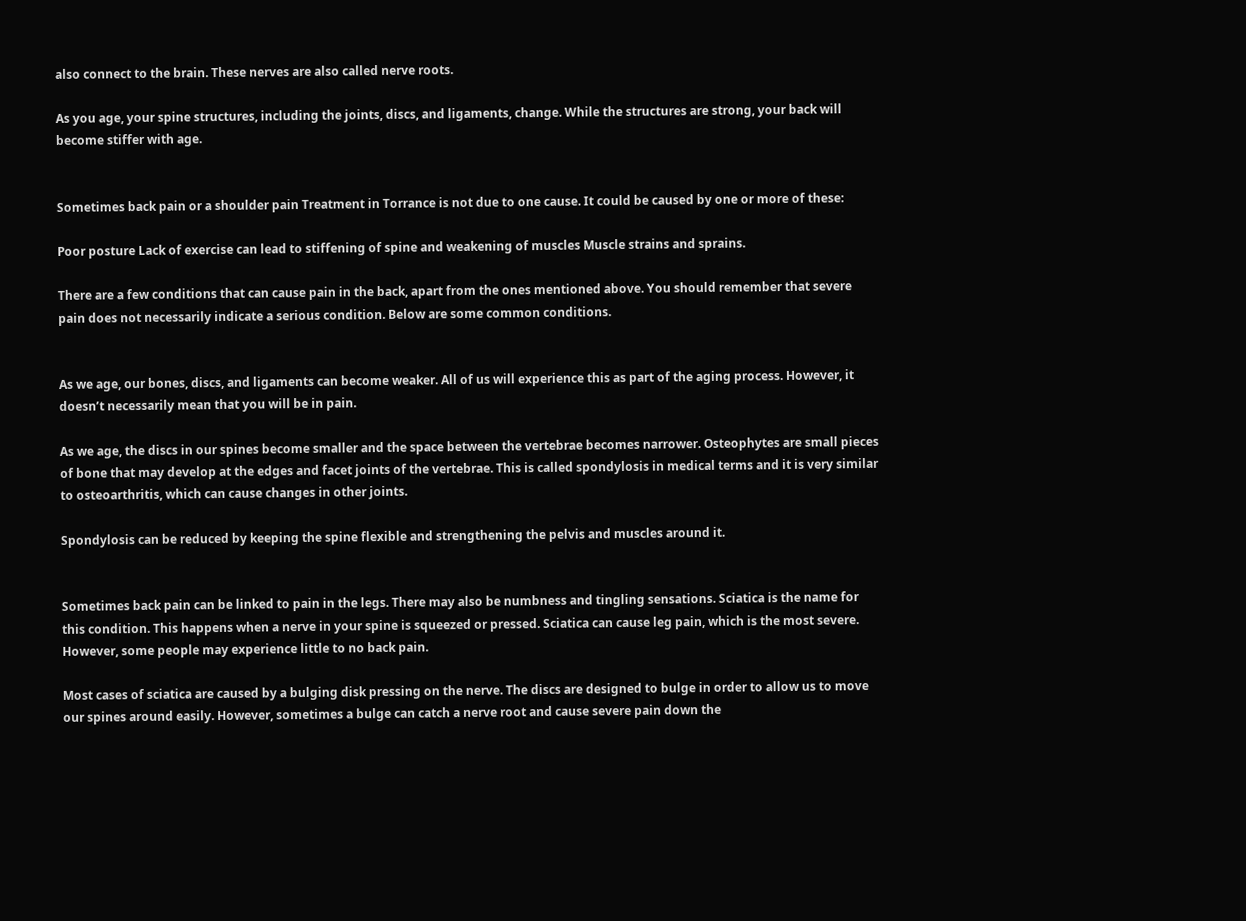also connect to the brain. These nerves are also called nerve roots.

As you age, your spine structures, including the joints, discs, and ligaments, change. While the structures are strong, your back will become stiffer with age.


Sometimes back pain or a shoulder pain Treatment in Torrance is not due to one cause. It could be caused by one or more of these:

Poor posture Lack of exercise can lead to stiffening of spine and weakening of muscles Muscle strains and sprains.

There are a few conditions that can cause pain in the back, apart from the ones mentioned above. You should remember that severe pain does not necessarily indicate a serious condition. Below are some common conditions.


As we age, our bones, discs, and ligaments can become weaker. All of us will experience this as part of the aging process. However, it doesn’t necessarily mean that you will be in pain.

As we age, the discs in our spines become smaller and the space between the vertebrae becomes narrower. Osteophytes are small pieces of bone that may develop at the edges and facet joints of the vertebrae. This is called spondylosis in medical terms and it is very similar to osteoarthritis, which can cause changes in other joints.

Spondylosis can be reduced by keeping the spine flexible and strengthening the pelvis and muscles around it.


Sometimes back pain can be linked to pain in the legs. There may also be numbness and tingling sensations. Sciatica is the name for this condition. This happens when a nerve in your spine is squeezed or pressed. Sciatica can cause leg pain, which is the most severe. However, some people may experience little to no back pain.

Most cases of sciatica are caused by a bulging disk pressing on the nerve. The discs are designed to bulge in order to allow us to move our spines around easily. However, sometimes a bulge can catch a nerve root and cause severe pain down the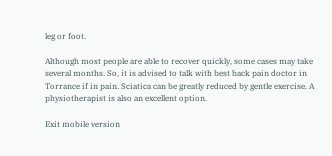leg or foot.

Although most people are able to recover quickly, some cases may take several months. So, it is advised to talk with best back pain doctor in Torrance if in pain. Sciatica can be greatly reduced by gentle exercise. A physiotherapist is also an excellent option.

Exit mobile version